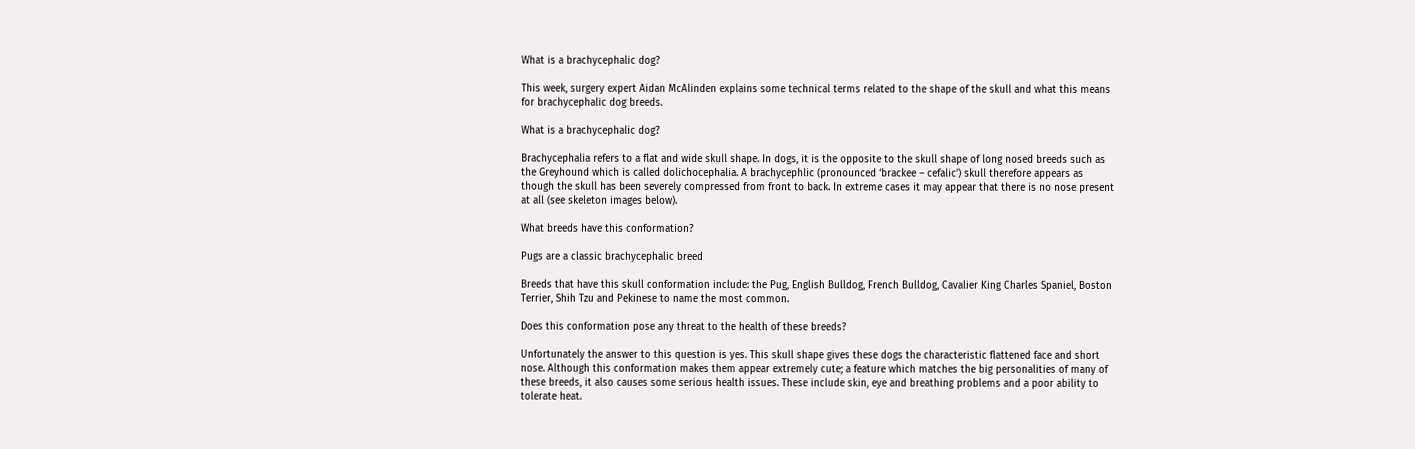What is a brachycephalic dog?

This week, surgery expert Aidan McAlinden explains some technical terms related to the shape of the skull and what this means for brachycephalic dog breeds.

What is a brachycephalic dog?

Brachycephalia refers to a flat and wide skull shape. In dogs, it is the opposite to the skull shape of long nosed breeds such as the Greyhound which is called dolichocephalia. A brachycephlic (pronounced ‘brackee – cefalic’) skull therefore appears as though the skull has been severely compressed from front to back. In extreme cases it may appear that there is no nose present at all (see skeleton images below).

What breeds have this conformation?

Pugs are a classic brachycephalic breed

Breeds that have this skull conformation include: the Pug, English Bulldog, French Bulldog, Cavalier King Charles Spaniel, Boston Terrier, Shih Tzu and Pekinese to name the most common.

Does this conformation pose any threat to the health of these breeds?

Unfortunately the answer to this question is yes. This skull shape gives these dogs the characteristic flattened face and short nose. Although this conformation makes them appear extremely cute; a feature which matches the big personalities of many of these breeds, it also causes some serious health issues. These include skin, eye and breathing problems and a poor ability to tolerate heat.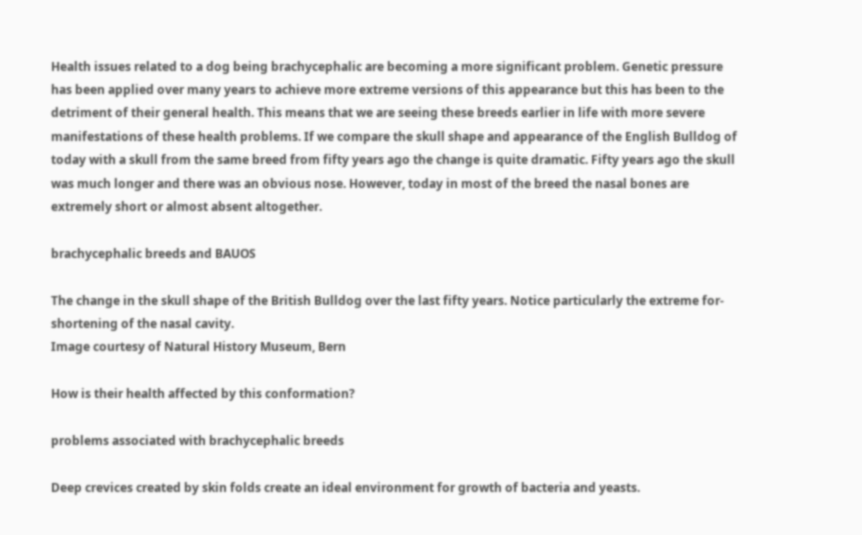Health issues related to a dog being brachycephalic are becoming a more significant problem. Genetic pressure has been applied over many years to achieve more extreme versions of this appearance but this has been to the detriment of their general health. This means that we are seeing these breeds earlier in life with more severe manifestations of these health problems. If we compare the skull shape and appearance of the English Bulldog of today with a skull from the same breed from fifty years ago the change is quite dramatic. Fifty years ago the skull was much longer and there was an obvious nose. However, today in most of the breed the nasal bones are extremely short or almost absent altogether.

brachycephalic breeds and BAUOS

The change in the skull shape of the British Bulldog over the last fifty years. Notice particularly the extreme for-shortening of the nasal cavity.
Image courtesy of Natural History Museum, Bern

How is their health affected by this conformation?

problems associated with brachycephalic breeds

Deep crevices created by skin folds create an ideal environment for growth of bacteria and yeasts.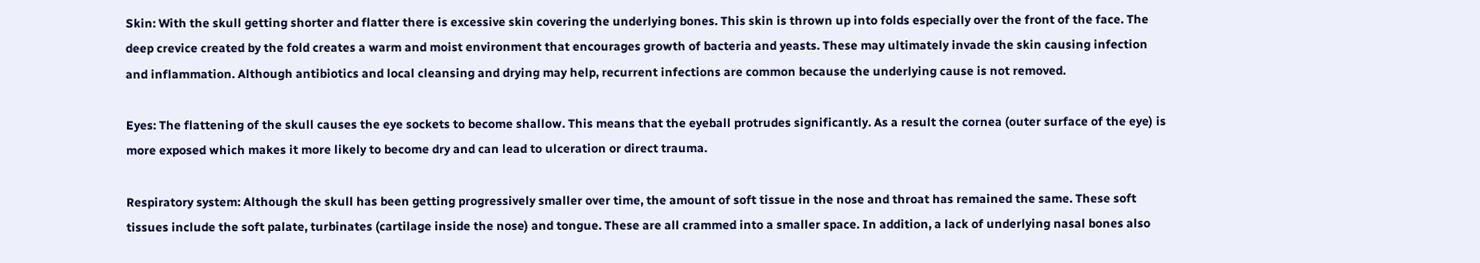Skin: With the skull getting shorter and flatter there is excessive skin covering the underlying bones. This skin is thrown up into folds especially over the front of the face. The deep crevice created by the fold creates a warm and moist environment that encourages growth of bacteria and yeasts. These may ultimately invade the skin causing infection and inflammation. Although antibiotics and local cleansing and drying may help, recurrent infections are common because the underlying cause is not removed.

Eyes: The flattening of the skull causes the eye sockets to become shallow. This means that the eyeball protrudes significantly. As a result the cornea (outer surface of the eye) is more exposed which makes it more likely to become dry and can lead to ulceration or direct trauma.

Respiratory system: Although the skull has been getting progressively smaller over time, the amount of soft tissue in the nose and throat has remained the same. These soft tissues include the soft palate, turbinates (cartilage inside the nose) and tongue. These are all crammed into a smaller space. In addition, a lack of underlying nasal bones also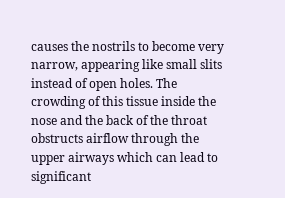causes the nostrils to become very narrow, appearing like small slits instead of open holes. The crowding of this tissue inside the nose and the back of the throat obstructs airflow through the upper airways which can lead to significant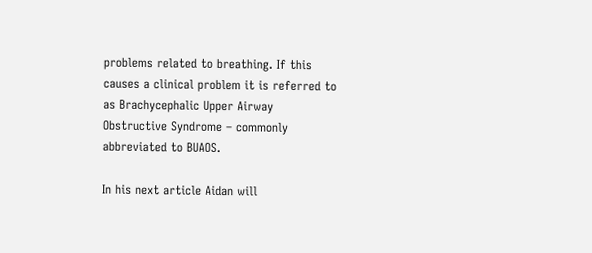problems related to breathing. If this causes a clinical problem it is referred to as Brachycephalic Upper Airway Obstructive Syndrome – commonly abbreviated to BUAOS.

In his next article Aidan will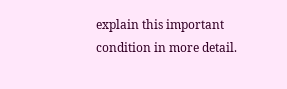explain this important condition in more detail.